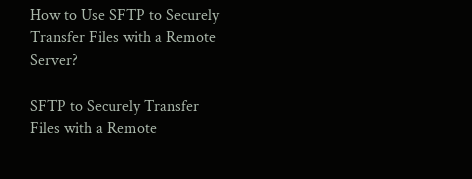How to Use SFTP to Securely Transfer Files with a Remote Server?

SFTP to Securely Transfer Files with a Remote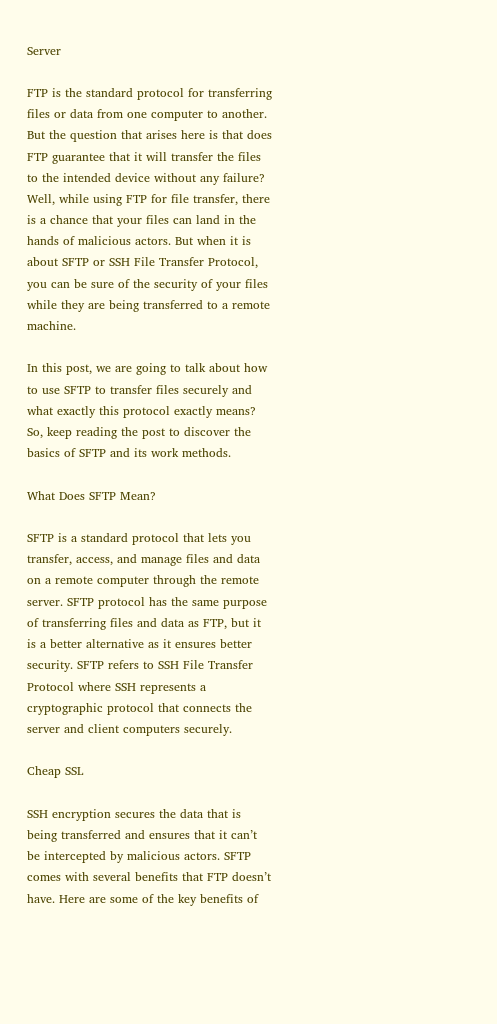Server

FTP is the standard protocol for transferring files or data from one computer to another. But the question that arises here is that does FTP guarantee that it will transfer the files to the intended device without any failure? Well, while using FTP for file transfer, there is a chance that your files can land in the hands of malicious actors. But when it is about SFTP or SSH File Transfer Protocol, you can be sure of the security of your files while they are being transferred to a remote machine.

In this post, we are going to talk about how to use SFTP to transfer files securely and what exactly this protocol exactly means? So, keep reading the post to discover the basics of SFTP and its work methods.

What Does SFTP Mean?

SFTP is a standard protocol that lets you transfer, access, and manage files and data on a remote computer through the remote server. SFTP protocol has the same purpose of transferring files and data as FTP, but it is a better alternative as it ensures better security. SFTP refers to SSH File Transfer Protocol where SSH represents a cryptographic protocol that connects the server and client computers securely.

Cheap SSL

SSH encryption secures the data that is being transferred and ensures that it can’t be intercepted by malicious actors. SFTP comes with several benefits that FTP doesn’t have. Here are some of the key benefits of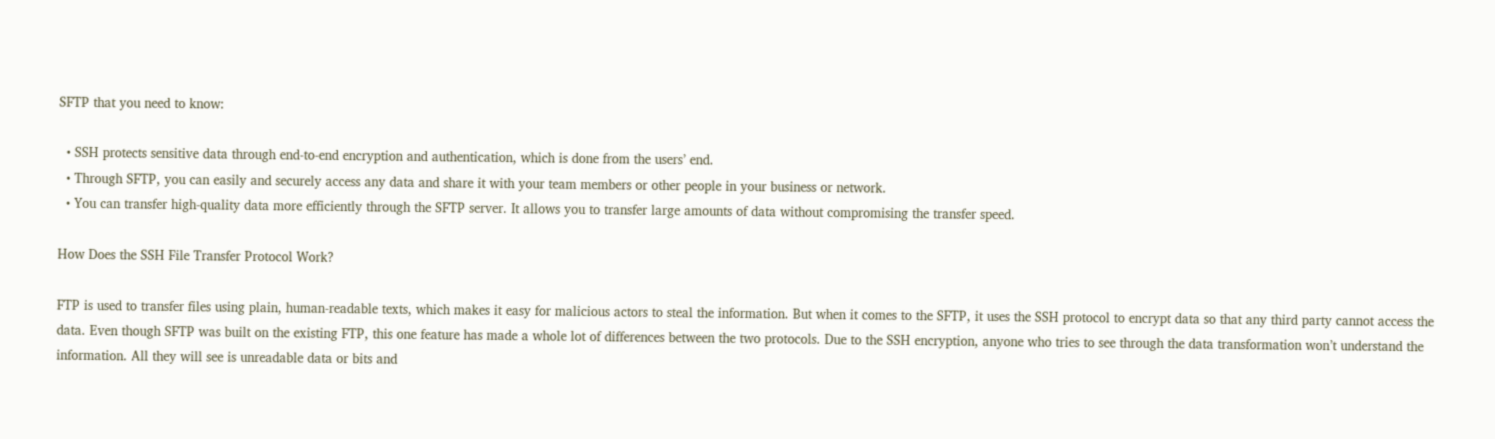SFTP that you need to know:

  • SSH protects sensitive data through end-to-end encryption and authentication, which is done from the users’ end.
  • Through SFTP, you can easily and securely access any data and share it with your team members or other people in your business or network.
  • You can transfer high-quality data more efficiently through the SFTP server. It allows you to transfer large amounts of data without compromising the transfer speed.

How Does the SSH File Transfer Protocol Work?

FTP is used to transfer files using plain, human-readable texts, which makes it easy for malicious actors to steal the information. But when it comes to the SFTP, it uses the SSH protocol to encrypt data so that any third party cannot access the data. Even though SFTP was built on the existing FTP, this one feature has made a whole lot of differences between the two protocols. Due to the SSH encryption, anyone who tries to see through the data transformation won’t understand the information. All they will see is unreadable data or bits and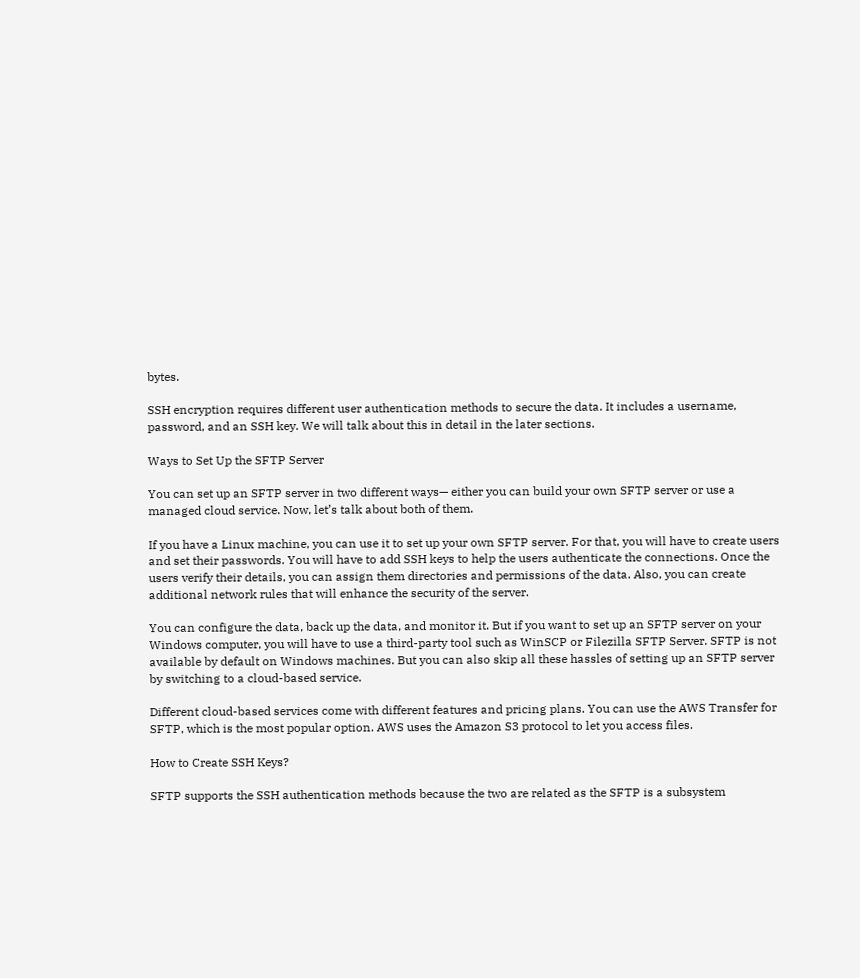bytes.

SSH encryption requires different user authentication methods to secure the data. It includes a username, password, and an SSH key. We will talk about this in detail in the later sections.

Ways to Set Up the SFTP Server

You can set up an SFTP server in two different ways— either you can build your own SFTP server or use a managed cloud service. Now, let’s talk about both of them.

If you have a Linux machine, you can use it to set up your own SFTP server. For that, you will have to create users and set their passwords. You will have to add SSH keys to help the users authenticate the connections. Once the users verify their details, you can assign them directories and permissions of the data. Also, you can create additional network rules that will enhance the security of the server.

You can configure the data, back up the data, and monitor it. But if you want to set up an SFTP server on your Windows computer, you will have to use a third-party tool such as WinSCP or Filezilla SFTP Server. SFTP is not available by default on Windows machines. But you can also skip all these hassles of setting up an SFTP server by switching to a cloud-based service.

Different cloud-based services come with different features and pricing plans. You can use the AWS Transfer for SFTP, which is the most popular option. AWS uses the Amazon S3 protocol to let you access files.

How to Create SSH Keys?

SFTP supports the SSH authentication methods because the two are related as the SFTP is a subsystem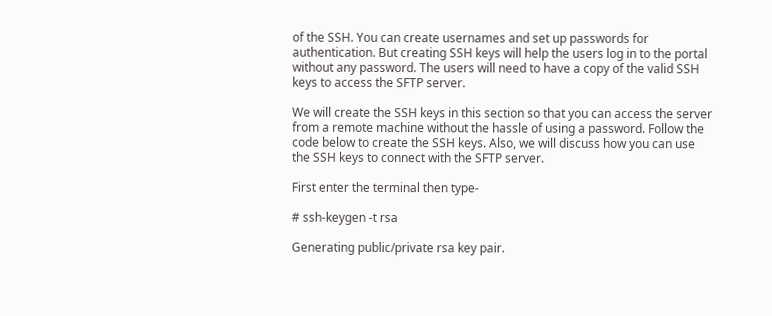of the SSH. You can create usernames and set up passwords for authentication. But creating SSH keys will help the users log in to the portal without any password. The users will need to have a copy of the valid SSH keys to access the SFTP server.

We will create the SSH keys in this section so that you can access the server from a remote machine without the hassle of using a password. Follow the code below to create the SSH keys. Also, we will discuss how you can use the SSH keys to connect with the SFTP server.

First enter the terminal then type-

# ssh-keygen -t rsa

Generating public/private rsa key pair.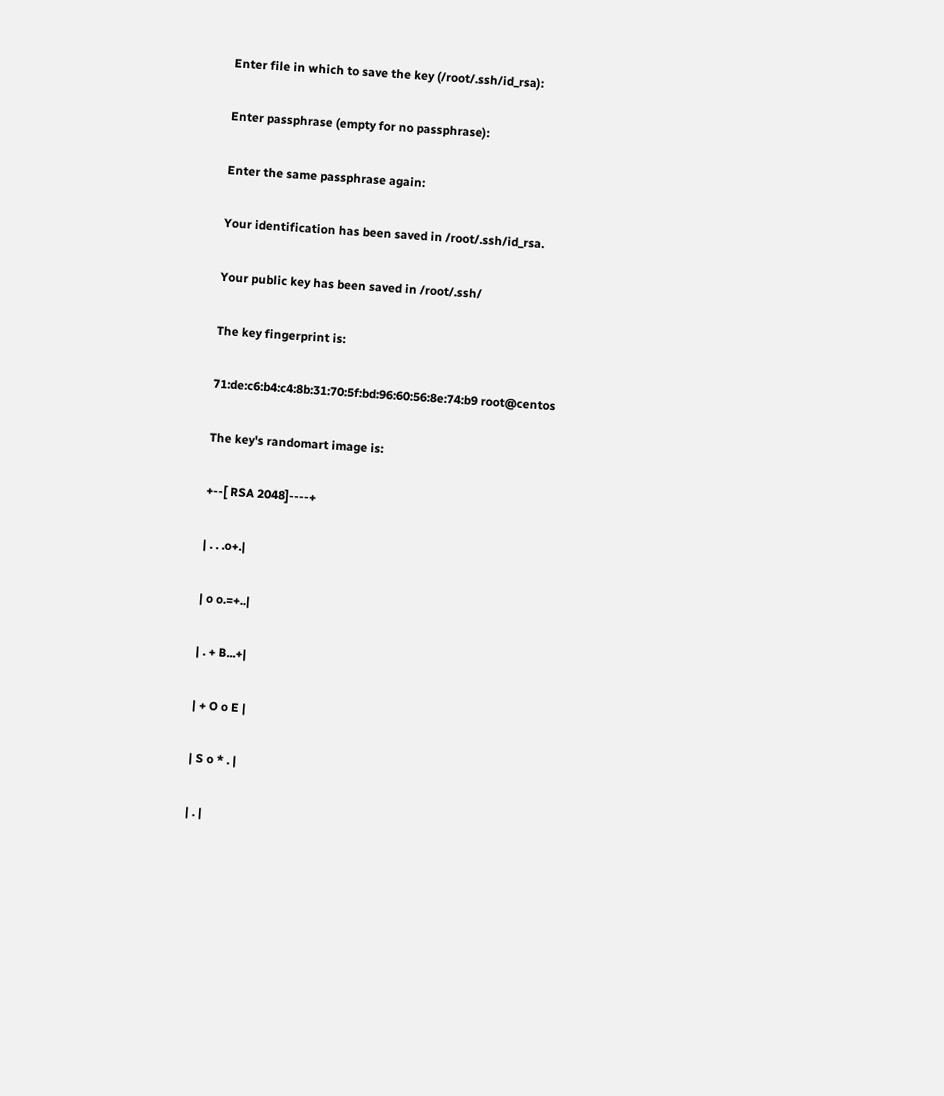Enter file in which to save the key (/root/.ssh/id_rsa):

Enter passphrase (empty for no passphrase):

Enter the same passphrase again:

Your identification has been saved in /root/.ssh/id_rsa.

Your public key has been saved in /root/.ssh/

The key fingerprint is:

71:de:c6:b4:c4:8b:31:70:5f:bd:96:60:56:8e:74:b9 root@centos

The key's randomart image is:

+--[ RSA 2048]----+

| . . .o+.|

| o o.=+..|

| . + B...+|

| + O o E |

| S o * . |

| . |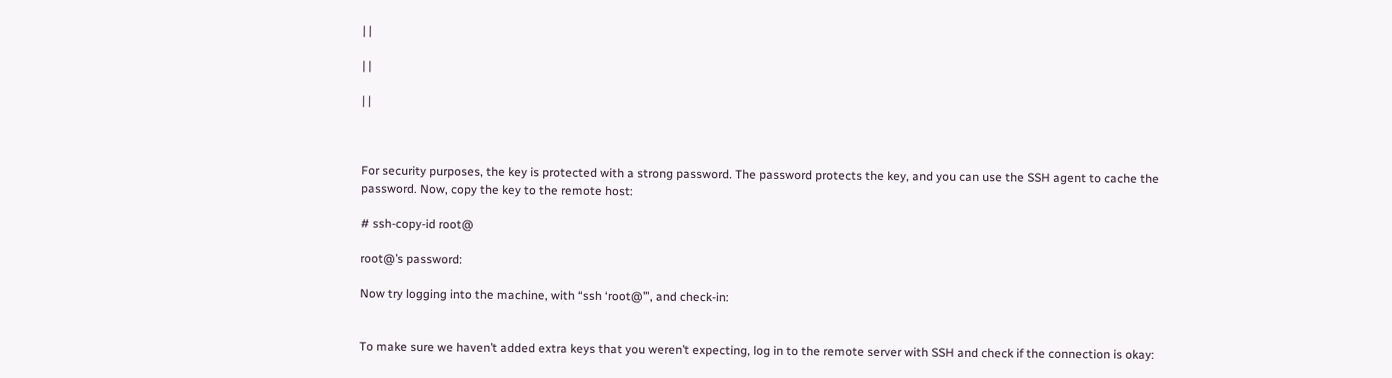| |

| |

| |



For security purposes, the key is protected with a strong password. The password protects the key, and you can use the SSH agent to cache the password. Now, copy the key to the remote host:

# ssh-copy-id root@

root@’s password:

Now try logging into the machine, with “ssh ‘root@’”, and check-in:


To make sure we haven’t added extra keys that you weren’t expecting, log in to the remote server with SSH and check if the connection is okay: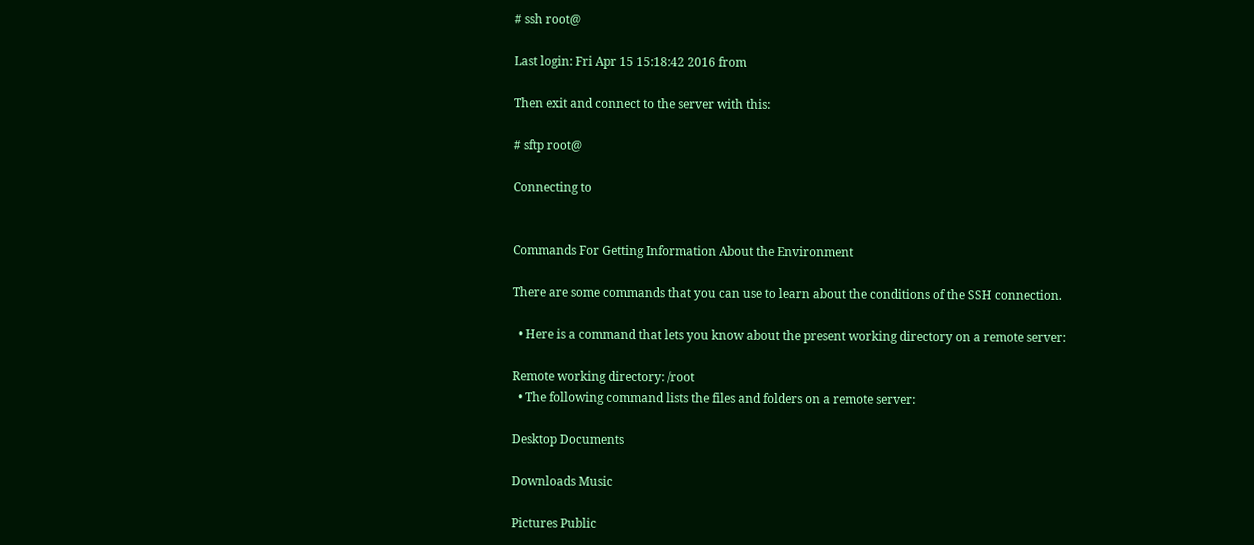# ssh root@

Last login: Fri Apr 15 15:18:42 2016 from

Then exit and connect to the server with this:

# sftp root@

Connecting to


Commands For Getting Information About the Environment

There are some commands that you can use to learn about the conditions of the SSH connection.

  • Here is a command that lets you know about the present working directory on a remote server:

Remote working directory: /root
  • The following command lists the files and folders on a remote server:

Desktop Documents

Downloads Music

Pictures Public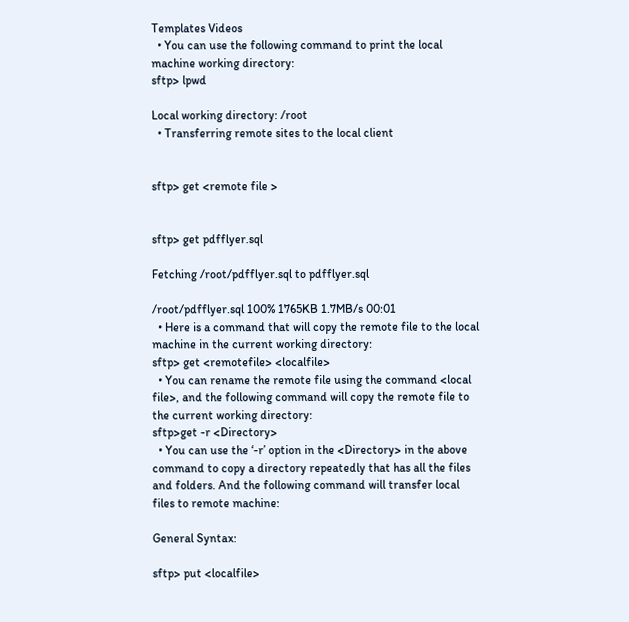Templates Videos
  • You can use the following command to print the local machine working directory:
sftp> lpwd

Local working directory: /root
  • Transferring remote sites to the local client


sftp> get <remote file >


sftp> get pdfflyer.sql

Fetching /root/pdfflyer.sql to pdfflyer.sql

/root/pdfflyer.sql 100% 1765KB 1.7MB/s 00:01
  • Here is a command that will copy the remote file to the local machine in the current working directory:
sftp> get <remotefile> <localfile>
  • You can rename the remote file using the command <local file>, and the following command will copy the remote file to the current working directory:
sftp>get -r <Directory>
  • You can use the ‘-r’ option in the <Directory> in the above command to copy a directory repeatedly that has all the files and folders. And the following command will transfer local files to remote machine:

General Syntax:

sftp> put <localfile>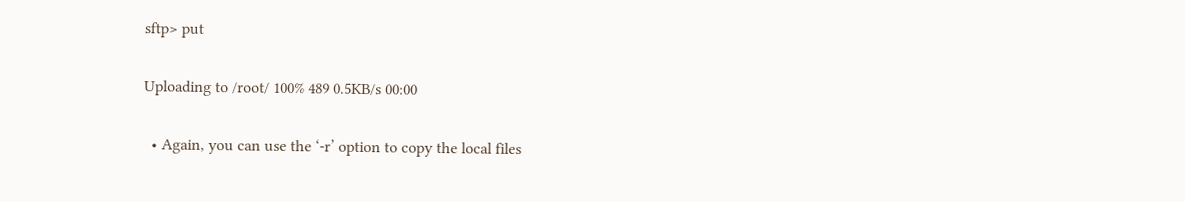sftp> put

Uploading to /root/ 100% 489 0.5KB/s 00:00

  • Again, you can use the ‘-r’ option to copy the local files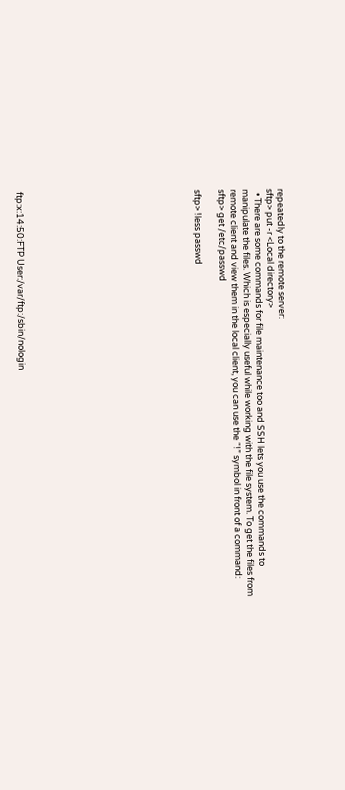repeatedly to the remote server:
sftp> put -r <Local directory>
  • There are some commands for file maintenance too and SSH lets you use the commands to manipulate the files. Which is especially useful while working with the file system. To get the files from remote client and view them in the local client, you can use the “!” symbol in front of a command:
sftp> get /etc/passwd

sftp> !less passwd














ftp:x:14:50:FTP User:/var/ftp:/sbin/nologin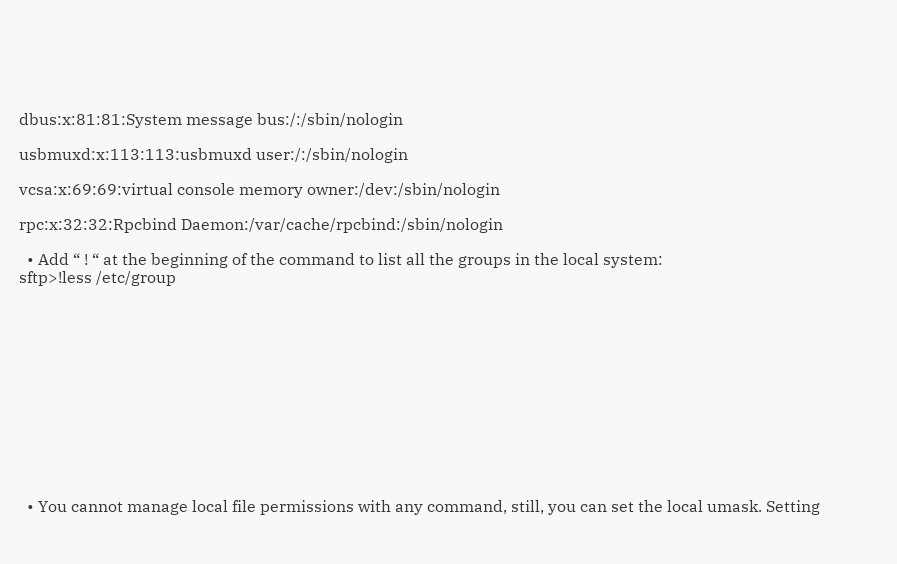dbus:x:81:81:System message bus:/:/sbin/nologin

usbmuxd:x:113:113:usbmuxd user:/:/sbin/nologin

vcsa:x:69:69:virtual console memory owner:/dev:/sbin/nologin

rpc:x:32:32:Rpcbind Daemon:/var/cache/rpcbind:/sbin/nologin

  • Add “ ! “ at the beginning of the command to list all the groups in the local system:
sftp>!less /etc/group












  • You cannot manage local file permissions with any command, still, you can set the local umask. Setting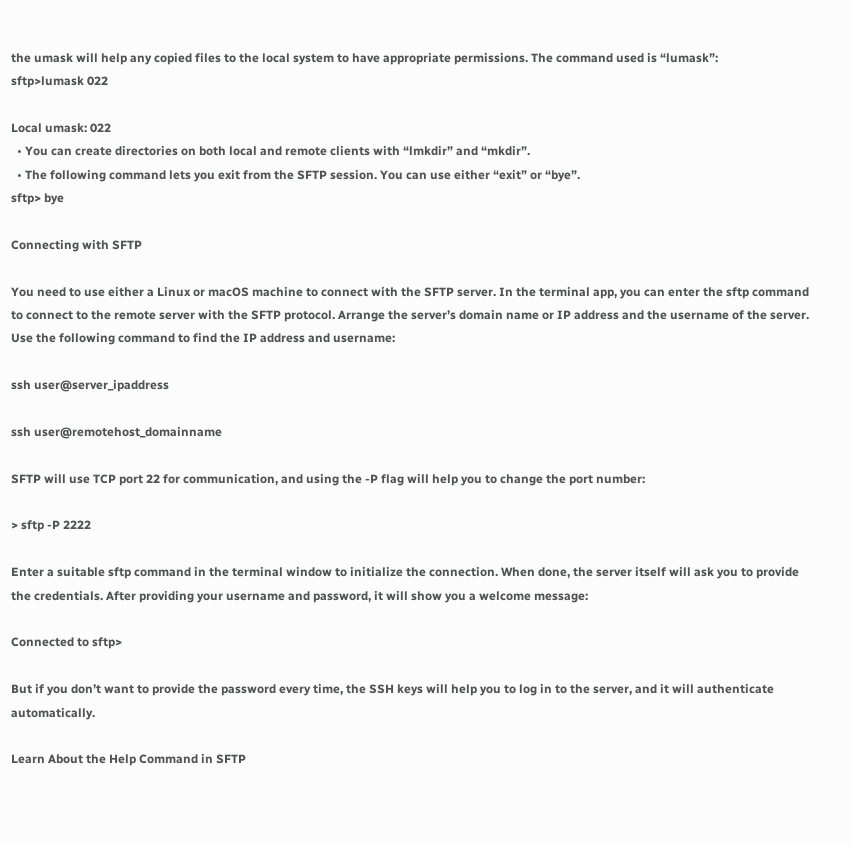the umask will help any copied files to the local system to have appropriate permissions. The command used is “lumask”:
sftp>lumask 022

Local umask: 022
  • You can create directories on both local and remote clients with “lmkdir” and “mkdir”.
  • The following command lets you exit from the SFTP session. You can use either “exit” or “bye”.
sftp> bye

Connecting with SFTP

You need to use either a Linux or macOS machine to connect with the SFTP server. In the terminal app, you can enter the sftp command to connect to the remote server with the SFTP protocol. Arrange the server’s domain name or IP address and the username of the server. Use the following command to find the IP address and username:

ssh user@server_ipaddress

ssh user@remotehost_domainname

SFTP will use TCP port 22 for communication, and using the -P flag will help you to change the port number:

> sftp -P 2222

Enter a suitable sftp command in the terminal window to initialize the connection. When done, the server itself will ask you to provide the credentials. After providing your username and password, it will show you a welcome message:

Connected to sftp>

But if you don’t want to provide the password every time, the SSH keys will help you to log in to the server, and it will authenticate automatically.

Learn About the Help Command in SFTP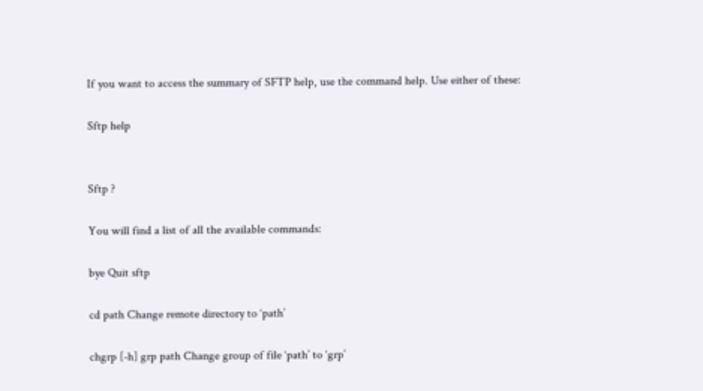If you want to access the summary of SFTP help, use the command help. Use either of these:

Sftp help


Sftp ?

You will find a list of all the available commands:

bye Quit sftp

cd path Change remote directory to ‘path’

chgrp [-h] grp path Change group of file ‘path’ to ‘grp’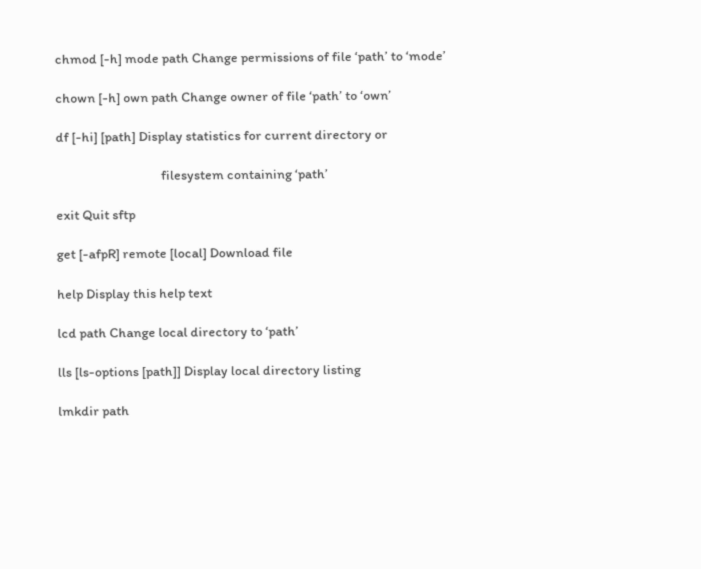chmod [-h] mode path Change permissions of file ‘path’ to ‘mode’

chown [-h] own path Change owner of file ‘path’ to ‘own’

df [-hi] [path] Display statistics for current directory or

                                   filesystem containing ‘path’

exit Quit sftp

get [-afpR] remote [local] Download file

help Display this help text

lcd path Change local directory to ‘path’

lls [ls-options [path]] Display local directory listing

lmkdir path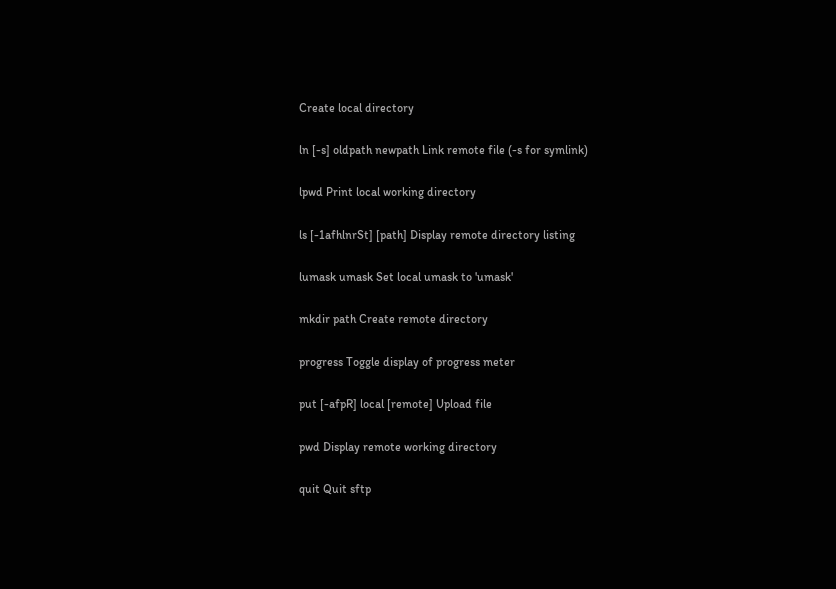Create local directory

ln [-s] oldpath newpath Link remote file (-s for symlink)

lpwd Print local working directory

ls [-1afhlnrSt] [path] Display remote directory listing

lumask umask Set local umask to 'umask'

mkdir path Create remote directory

progress Toggle display of progress meter

put [-afpR] local [remote] Upload file

pwd Display remote working directory

quit Quit sftp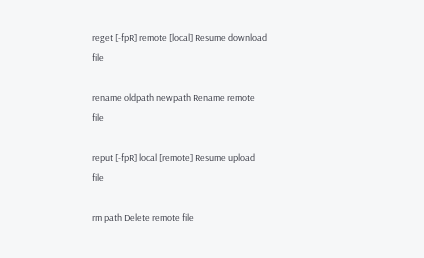reget [-fpR] remote [local] Resume download file

rename oldpath newpath Rename remote file

reput [-fpR] local [remote] Resume upload file

rm path Delete remote file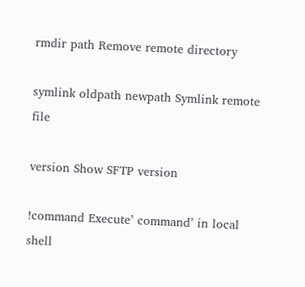rmdir path Remove remote directory

symlink oldpath newpath Symlink remote file

version Show SFTP version

!command Execute’ command’ in local shell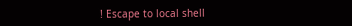! Escape to local shell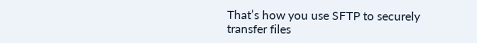That’s how you use SFTP to securely transfer files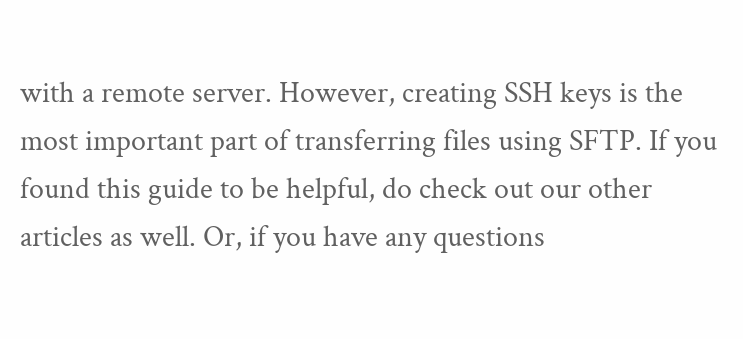with a remote server. However, creating SSH keys is the most important part of transferring files using SFTP. If you found this guide to be helpful, do check out our other articles as well. Or, if you have any questions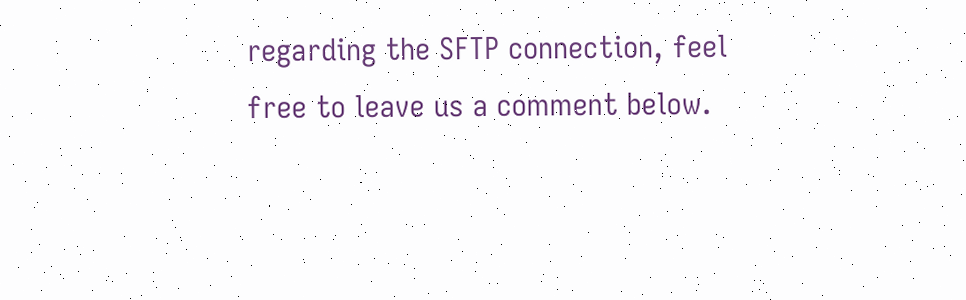regarding the SFTP connection, feel free to leave us a comment below.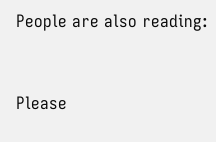People are also reading:


Please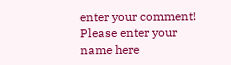enter your comment!
Please enter your name here